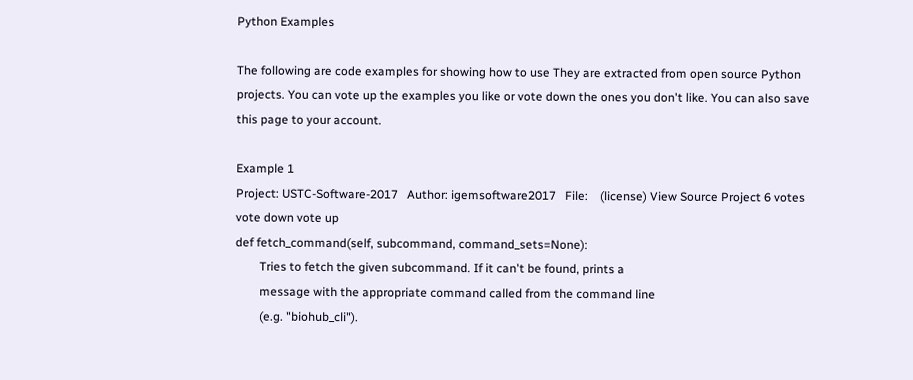Python Examples

The following are code examples for showing how to use They are extracted from open source Python projects. You can vote up the examples you like or vote down the ones you don't like. You can also save this page to your account.

Example 1
Project: USTC-Software-2017   Author: igemsoftware2017   File:    (license) View Source Project 6 votes vote down vote up
def fetch_command(self, subcommand, command_sets=None):
        Tries to fetch the given subcommand. If it can't be found, prints a
        message with the appropriate command called from the command line
        (e.g. "biohub_cli").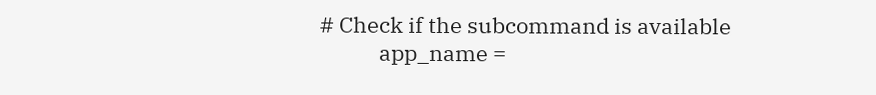# Check if the subcommand is available
            app_name =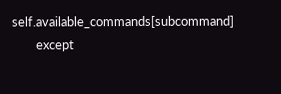self.available_commands[subcommand]
        except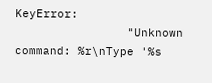KeyError:
                "Unknown command: %r\nType '%s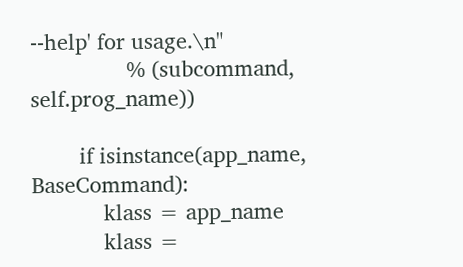--help' for usage.\n"
                % (subcommand, self.prog_name))

        if isinstance(app_name, BaseCommand):
            klass = app_name
            klass =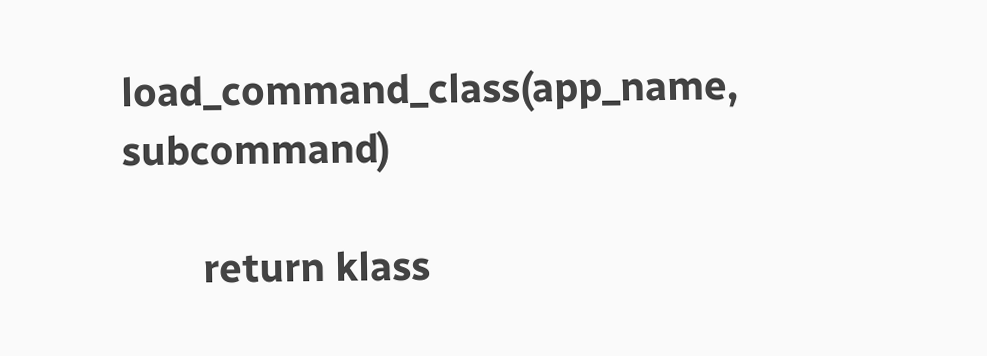load_command_class(app_name, subcommand)

        return klass